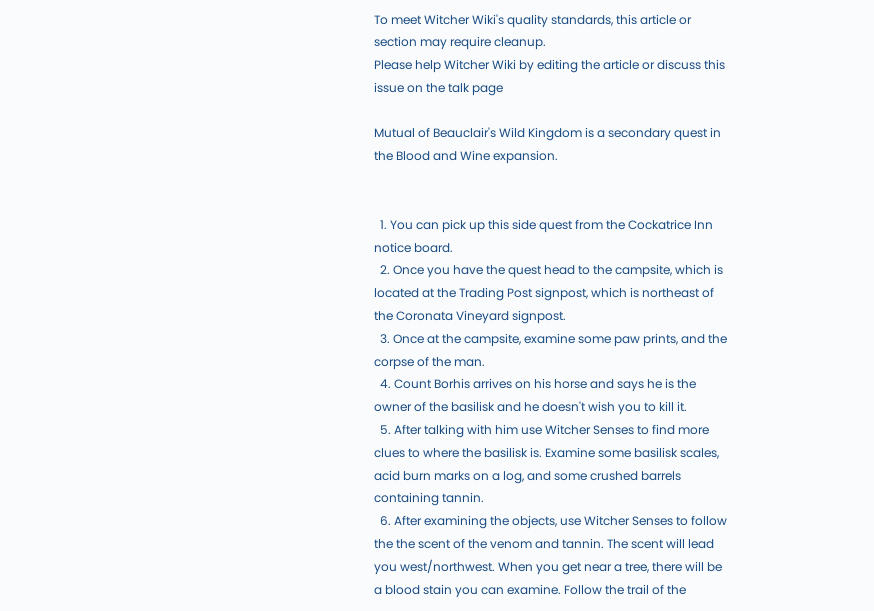To meet Witcher Wiki's quality standards, this article or section may require cleanup.
Please help Witcher Wiki by editing the article or discuss this issue on the talk page

Mutual of Beauclair's Wild Kingdom is a secondary quest in the Blood and Wine expansion.


  1. You can pick up this side quest from the Cockatrice Inn notice board.
  2. Once you have the quest head to the campsite, which is located at the Trading Post signpost, which is northeast of the Coronata Vineyard signpost.
  3. Once at the campsite, examine some paw prints, and the corpse of the man.
  4. Count Borhis arrives on his horse and says he is the owner of the basilisk and he doesn't wish you to kill it.
  5. After talking with him use Witcher Senses to find more clues to where the basilisk is. Examine some basilisk scales, acid burn marks on a log, and some crushed barrels containing tannin.
  6. After examining the objects, use Witcher Senses to follow the the scent of the venom and tannin. The scent will lead you west/northwest. When you get near a tree, there will be a blood stain you can examine. Follow the trail of the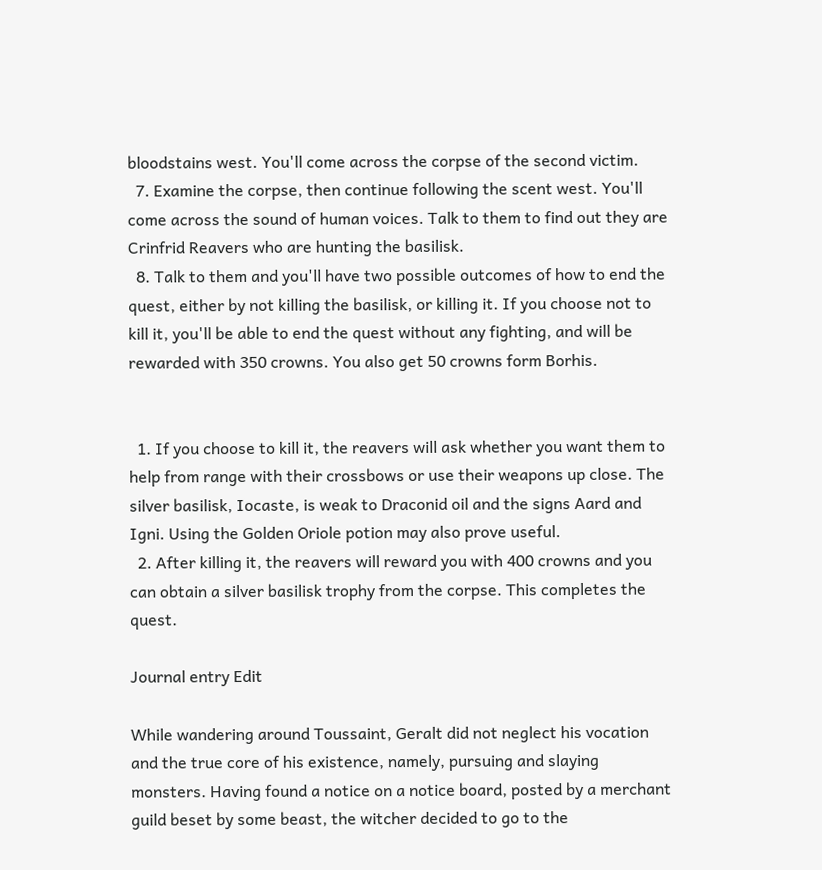bloodstains west. You'll come across the corpse of the second victim.
  7. Examine the corpse, then continue following the scent west. You'll come across the sound of human voices. Talk to them to find out they are Crinfrid Reavers who are hunting the basilisk.
  8. Talk to them and you'll have two possible outcomes of how to end the quest, either by not killing the basilisk, or killing it. If you choose not to kill it, you'll be able to end the quest without any fighting, and will be rewarded with 350 crowns. You also get 50 crowns form Borhis.


  1. If you choose to kill it, the reavers will ask whether you want them to help from range with their crossbows or use their weapons up close. The silver basilisk, Iocaste, is weak to Draconid oil and the signs Aard and Igni. Using the Golden Oriole potion may also prove useful.
  2. After killing it, the reavers will reward you with 400 crowns and you can obtain a silver basilisk trophy from the corpse. This completes the quest.

Journal entry Edit

While wandering around Toussaint, Geralt did not neglect his vocation and the true core of his existence, namely, pursuing and slaying monsters. Having found a notice on a notice board, posted by a merchant guild beset by some beast, the witcher decided to go to the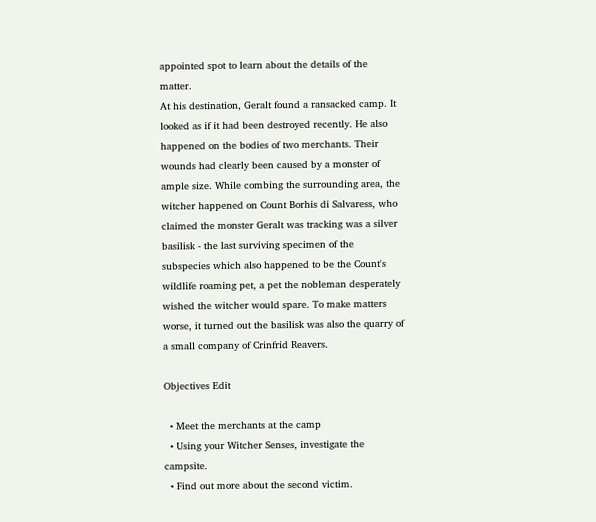appointed spot to learn about the details of the matter.
At his destination, Geralt found a ransacked camp. It looked as if it had been destroyed recently. He also happened on the bodies of two merchants. Their wounds had clearly been caused by a monster of ample size. While combing the surrounding area, the witcher happened on Count Borhis di Salvaress, who claimed the monster Geralt was tracking was a silver basilisk - the last surviving specimen of the subspecies which also happened to be the Count's wildlife roaming pet, a pet the nobleman desperately wished the witcher would spare. To make matters worse, it turned out the basilisk was also the quarry of a small company of Crinfrid Reavers.

Objectives Edit

  • Meet the merchants at the camp
  • Using your Witcher Senses, investigate the campsite.
  • Find out more about the second victim.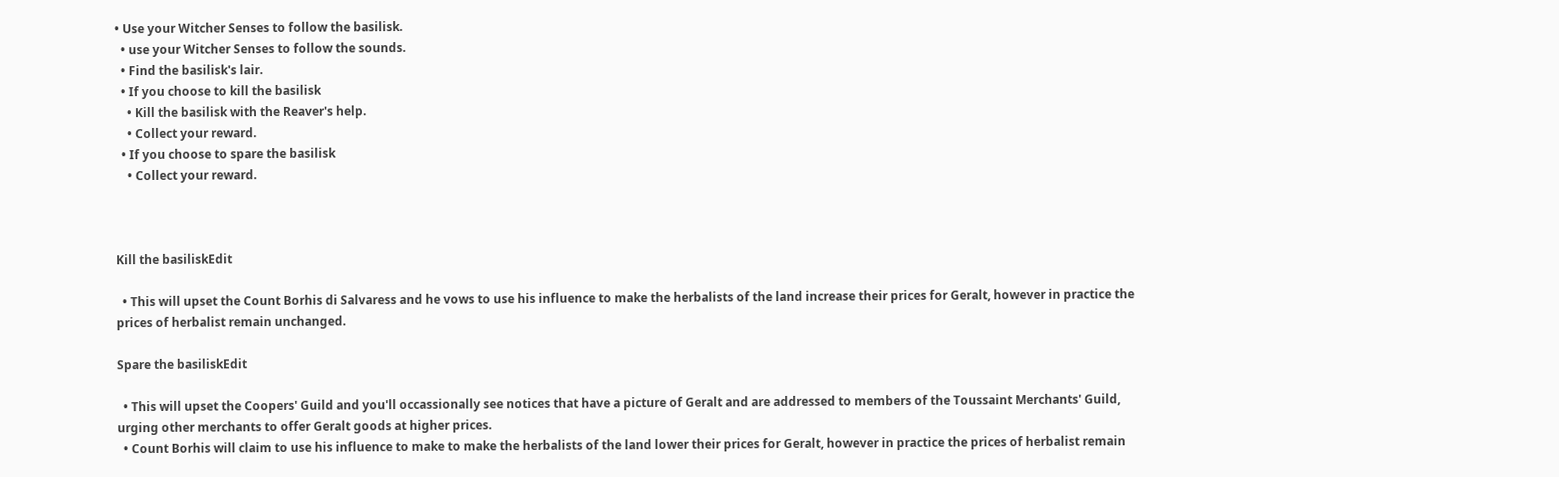• Use your Witcher Senses to follow the basilisk.
  • use your Witcher Senses to follow the sounds.
  • Find the basilisk's lair.
  • If you choose to kill the basilisk
    • Kill the basilisk with the Reaver's help.
    • Collect your reward.
  • If you choose to spare the basilisk
    • Collect your reward.



Kill the basiliskEdit

  • This will upset the Count Borhis di Salvaress and he vows to use his influence to make the herbalists of the land increase their prices for Geralt, however in practice the prices of herbalist remain unchanged.

Spare the basiliskEdit

  • This will upset the Coopers' Guild and you'll occassionally see notices that have a picture of Geralt and are addressed to members of the Toussaint Merchants' Guild, urging other merchants to offer Geralt goods at higher prices.
  • Count Borhis will claim to use his influence to make to make the herbalists of the land lower their prices for Geralt, however in practice the prices of herbalist remain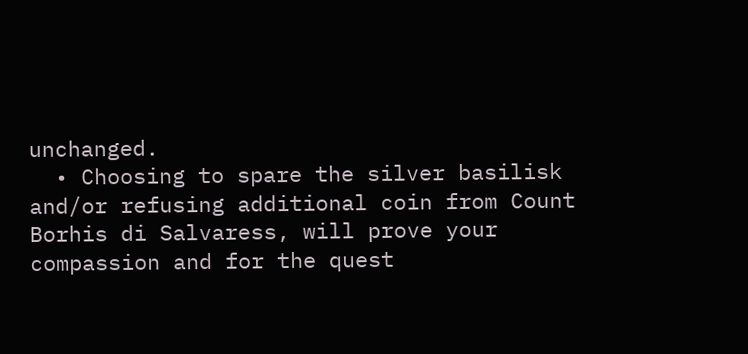unchanged.
  • Choosing to spare the silver basilisk and/or refusing additional coin from Count Borhis di Salvaress, will prove your compassion and for the quest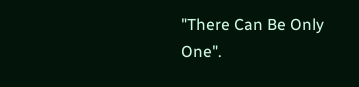"There Can Be Only One".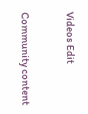Videos Edit

Community content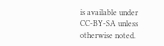is available under CC-BY-SA unless otherwise noted.